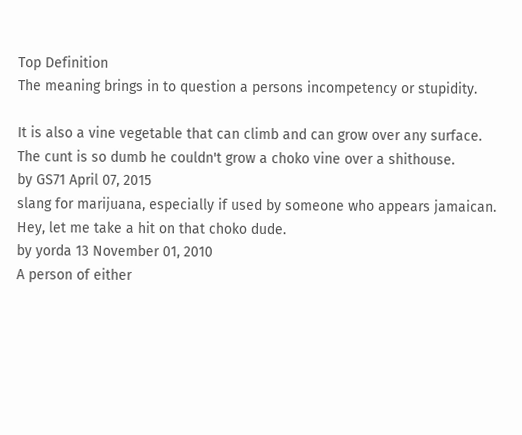Top Definition
The meaning brings in to question a persons incompetency or stupidity.

It is also a vine vegetable that can climb and can grow over any surface.
The cunt is so dumb he couldn't grow a choko vine over a shithouse.
by GS71 April 07, 2015
slang for marijuana, especially if used by someone who appears jamaican.
Hey, let me take a hit on that choko dude.
by yorda 13 November 01, 2010
A person of either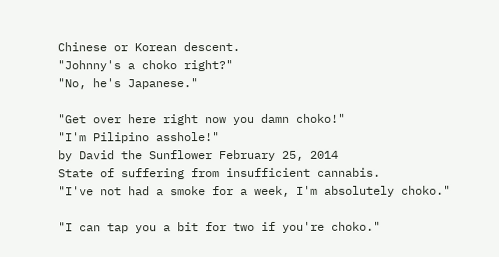Chinese or Korean descent.
"Johnny's a choko right?"
"No, he's Japanese."

"Get over here right now you damn choko!"
"I'm Pilipino asshole!"
by David the Sunflower February 25, 2014
State of suffering from insufficient cannabis.
"I've not had a smoke for a week, I'm absolutely choko."

"I can tap you a bit for two if you're choko."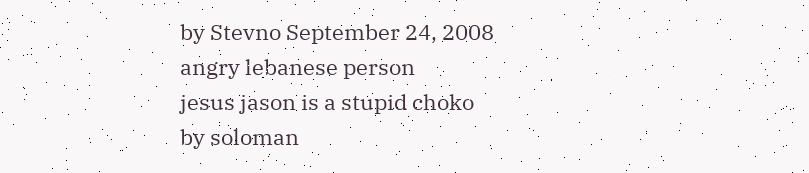by Stevno September 24, 2008
angry lebanese person
jesus jason is a stupid choko
by soloman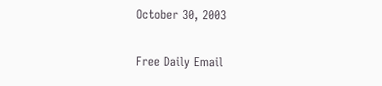October 30, 2003

Free Daily Email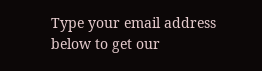Type your email address below to get our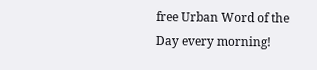free Urban Word of the Day every morning!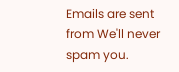Emails are sent from We'll never spam you.